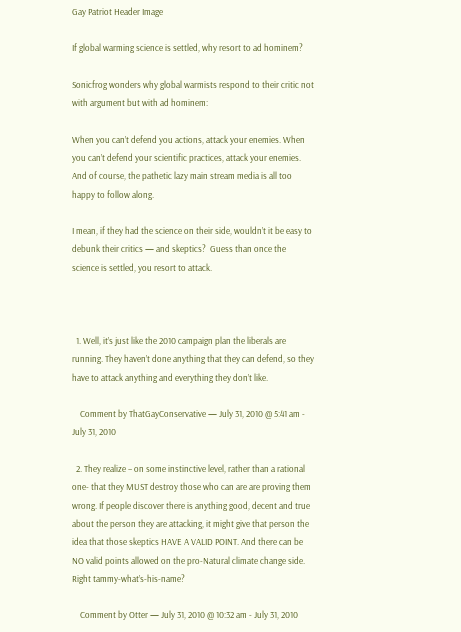Gay Patriot Header Image

If global warming science is settled, why resort to ad hominem?

Sonicfrog wonders why global warmists respond to their critic not with argument but with ad hominem:

When you can’t defend you actions, attack your enemies. When you can’t defend your scientific practices, attack your enemies. And of course, the pathetic lazy main stream media is all too happy to follow along.

I mean, if they had the science on their side, wouldn’t it be easy to debunk their critics — and skeptics?  Guess than once the science is settled, you resort to attack.



  1. Well, it’s just like the 2010 campaign plan the liberals are running. They haven’t done anything that they can defend, so they have to attack anything and everything they don’t like.

    Comment by ThatGayConservative — July 31, 2010 @ 5:41 am - July 31, 2010

  2. They realize – on some instinctive level, rather than a rational one- that they MUST destroy those who can are are proving them wrong. If people discover there is anything good, decent and true about the person they are attacking, it might give that person the idea that those skeptics HAVE A VALID POINT. And there can be NO valid points allowed on the pro-Natural climate change side. Right tammy-what’s-his-name?

    Comment by Otter — July 31, 2010 @ 10:32 am - July 31, 2010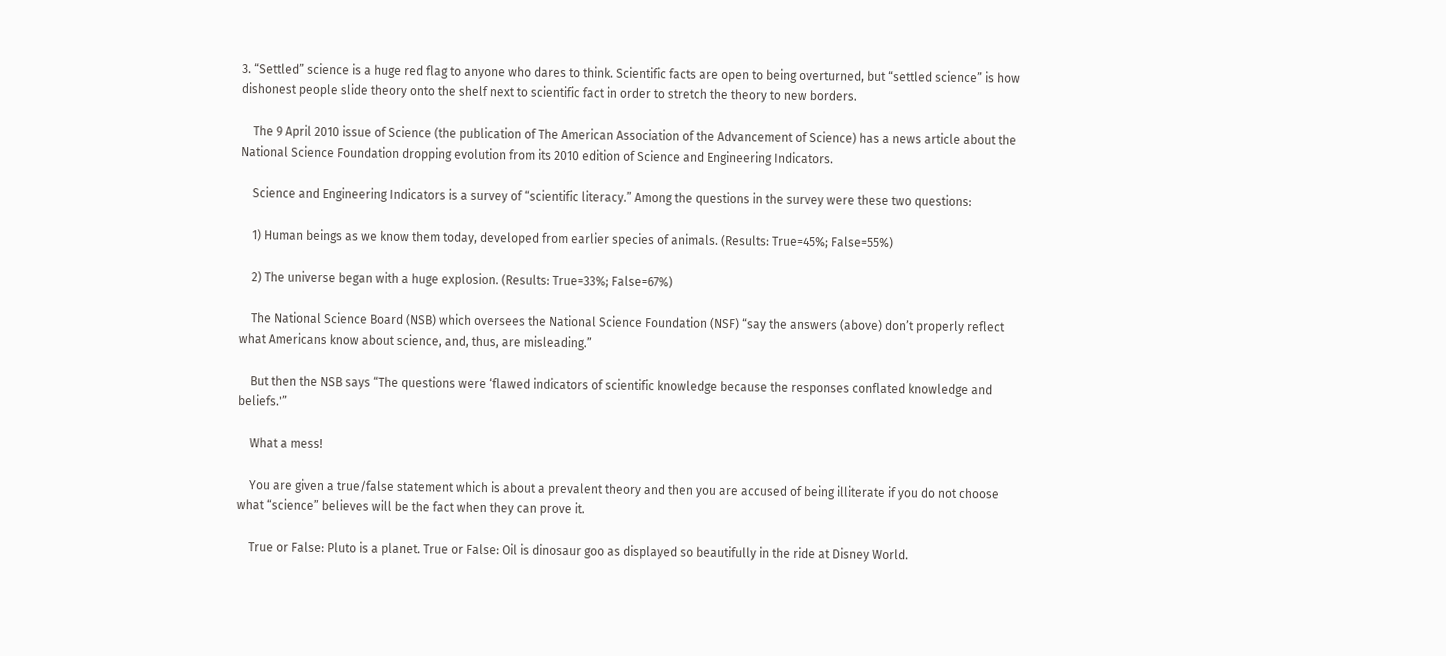3. “Settled” science is a huge red flag to anyone who dares to think. Scientific facts are open to being overturned, but “settled science” is how dishonest people slide theory onto the shelf next to scientific fact in order to stretch the theory to new borders.

    The 9 April 2010 issue of Science (the publication of The American Association of the Advancement of Science) has a news article about the National Science Foundation dropping evolution from its 2010 edition of Science and Engineering Indicators.

    Science and Engineering Indicators is a survey of “scientific literacy.” Among the questions in the survey were these two questions:

    1) Human beings as we know them today, developed from earlier species of animals. (Results: True=45%; False=55%)

    2) The universe began with a huge explosion. (Results: True=33%; False=67%)

    The National Science Board (NSB) which oversees the National Science Foundation (NSF) “say the answers (above) don’t properly reflect what Americans know about science, and, thus, are misleading.”

    But then the NSB says “The questions were ‘flawed indicators of scientific knowledge because the responses conflated knowledge and beliefs.'”

    What a mess!

    You are given a true/false statement which is about a prevalent theory and then you are accused of being illiterate if you do not choose what “science” believes will be the fact when they can prove it.

    True or False: Pluto is a planet. True or False: Oil is dinosaur goo as displayed so beautifully in the ride at Disney World.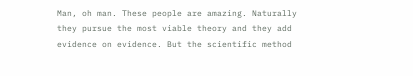Man, oh man. These people are amazing. Naturally they pursue the most viable theory and they add evidence on evidence. But the scientific method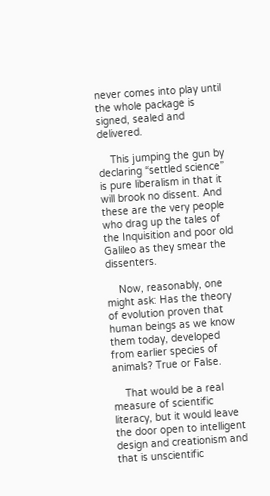never comes into play until the whole package is signed, sealed and delivered.

    This jumping the gun by declaring “settled science” is pure liberalism in that it will brook no dissent. And these are the very people who drag up the tales of the Inquisition and poor old Galileo as they smear the dissenters.

    Now, reasonably, one might ask: Has the theory of evolution proven that human beings as we know them today, developed from earlier species of animals? True or False.

    That would be a real measure of scientific literacy, but it would leave the door open to intelligent design and creationism and that is unscientific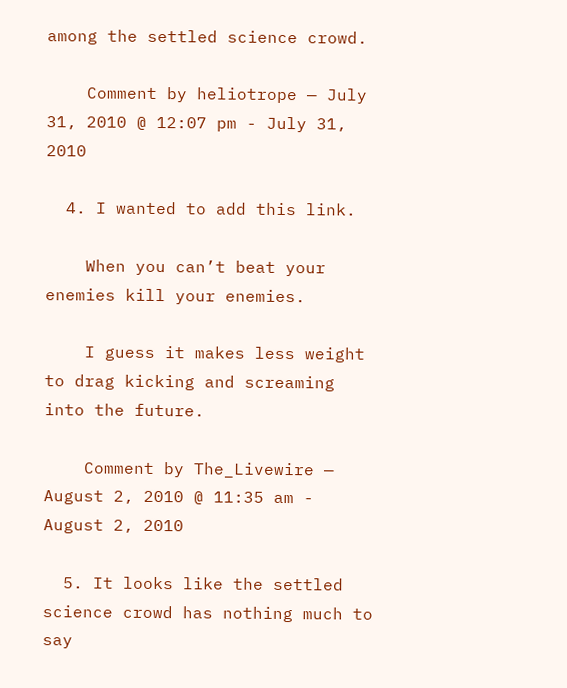among the settled science crowd.

    Comment by heliotrope — July 31, 2010 @ 12:07 pm - July 31, 2010

  4. I wanted to add this link.

    When you can’t beat your enemies kill your enemies.

    I guess it makes less weight to drag kicking and screaming into the future.

    Comment by The_Livewire — August 2, 2010 @ 11:35 am - August 2, 2010

  5. It looks like the settled science crowd has nothing much to say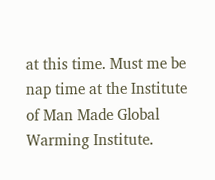at this time. Must me be nap time at the Institute of Man Made Global Warming Institute.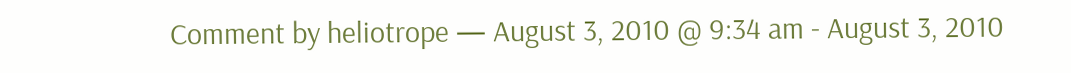Comment by heliotrope — August 3, 2010 @ 9:34 am - August 3, 2010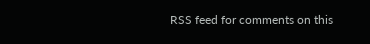RSS feed for comments on this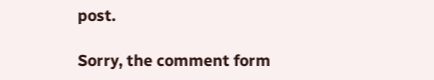post.

Sorry, the comment form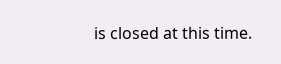is closed at this time.